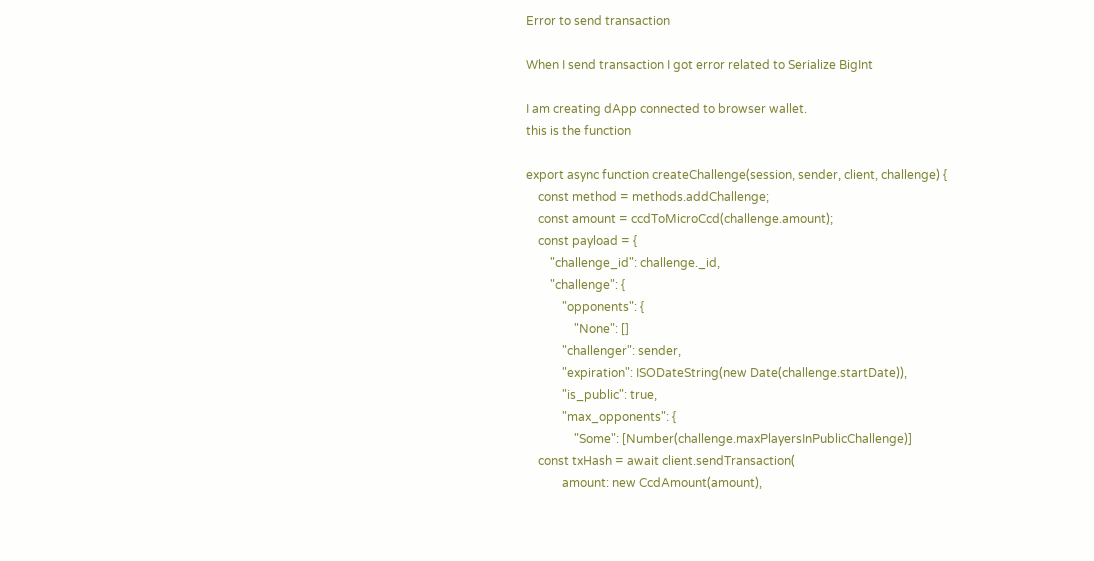Error to send transaction

When I send transaction I got error related to Serialize BigInt

I am creating dApp connected to browser wallet.
this is the function

export async function createChallenge(session, sender, client, challenge) {
    const method = methods.addChallenge;
    const amount = ccdToMicroCcd(challenge.amount);
    const payload = {
        "challenge_id": challenge._id,
        "challenge": {
            "opponents": {
                "None": []
            "challenger": sender,
            "expiration": ISODateString(new Date(challenge.startDate)),
            "is_public": true,
            "max_opponents": {
                "Some": [Number(challenge.maxPlayersInPublicChallenge)]
    const txHash = await client.sendTransaction(
            amount: new CcdAmount(amount),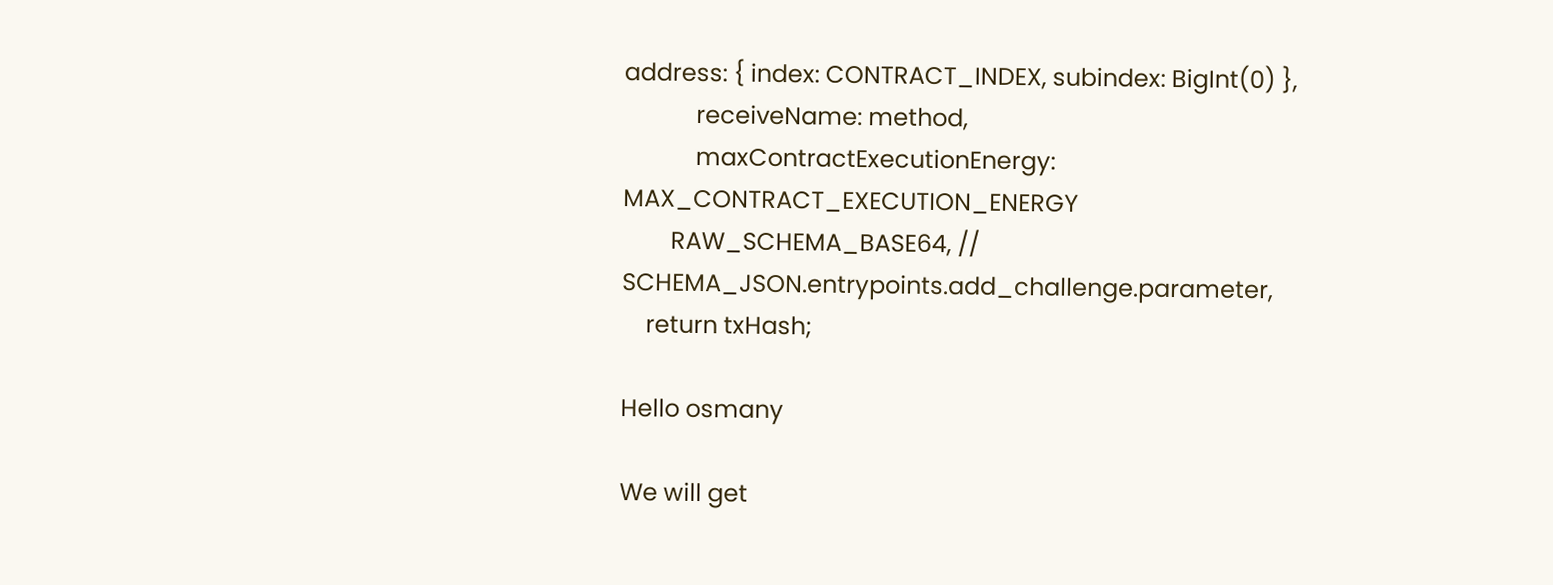address: { index: CONTRACT_INDEX, subindex: BigInt(0) },
            receiveName: method,
            maxContractExecutionEnergy: MAX_CONTRACT_EXECUTION_ENERGY
        RAW_SCHEMA_BASE64, // SCHEMA_JSON.entrypoints.add_challenge.parameter,
    return txHash;

Hello osmany

We will get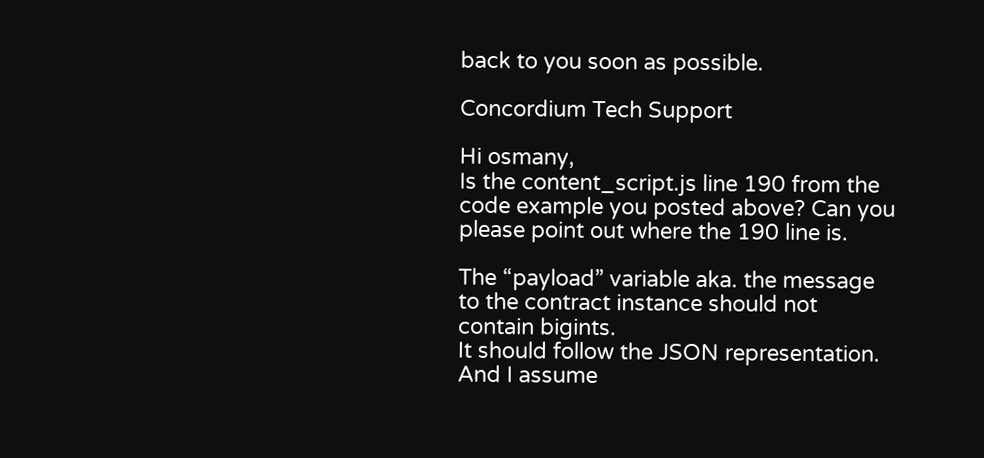back to you soon as possible.

Concordium Tech Support

Hi osmany,
Is the content_script.js line 190 from the code example you posted above? Can you please point out where the 190 line is.

The “payload” variable aka. the message to the contract instance should not contain bigints.
It should follow the JSON representation.
And I assume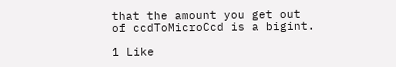that the amount you get out of ccdToMicroCcd is a bigint.

1 Like